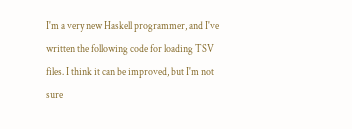I'm a very new Haskell programmer, and I've written the following code for loading TSV files. I think it can be improved, but I'm not sure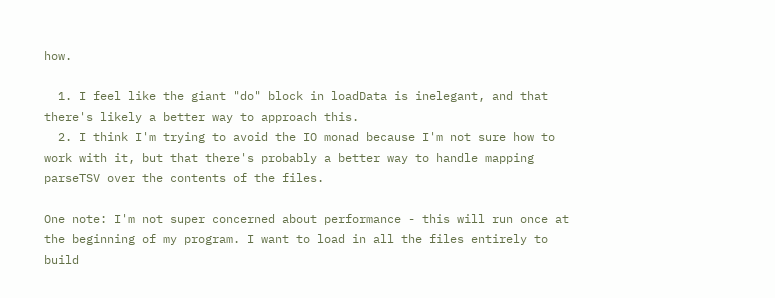how.

  1. I feel like the giant "do" block in loadData is inelegant, and that there's likely a better way to approach this.
  2. I think I'm trying to avoid the IO monad because I'm not sure how to work with it, but that there's probably a better way to handle mapping parseTSV over the contents of the files.

One note: I'm not super concerned about performance - this will run once at the beginning of my program. I want to load in all the files entirely to build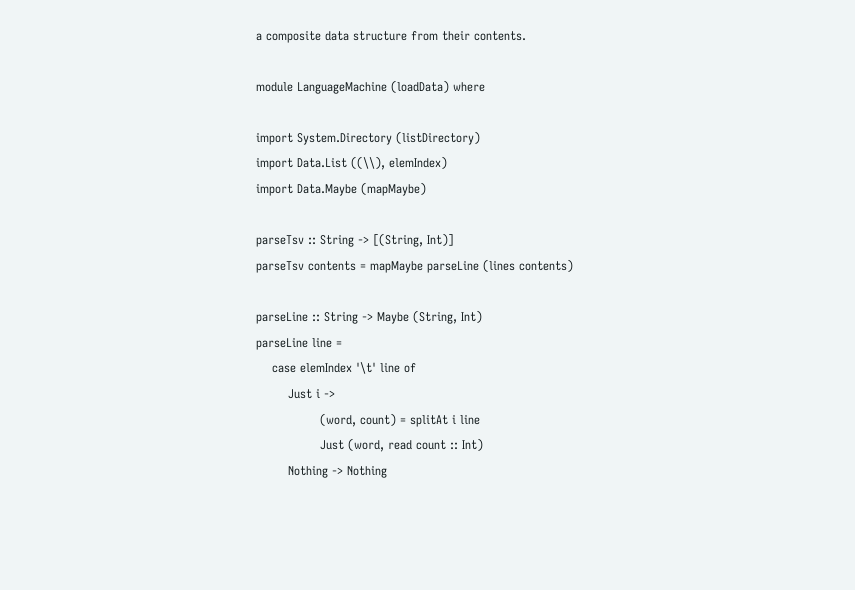a composite data structure from their contents.

module LanguageMachine (loadData) where

import System.Directory (listDirectory)
import Data.List ((\\), elemIndex)
import Data.Maybe (mapMaybe)

parseTsv :: String -> [(String, Int)]
parseTsv contents = mapMaybe parseLine (lines contents)

parseLine :: String -> Maybe (String, Int)
parseLine line =
    case elemIndex '\t' line of
        Just i ->
                (word, count) = splitAt i line
                Just (word, read count :: Int)
        Nothing -> Nothing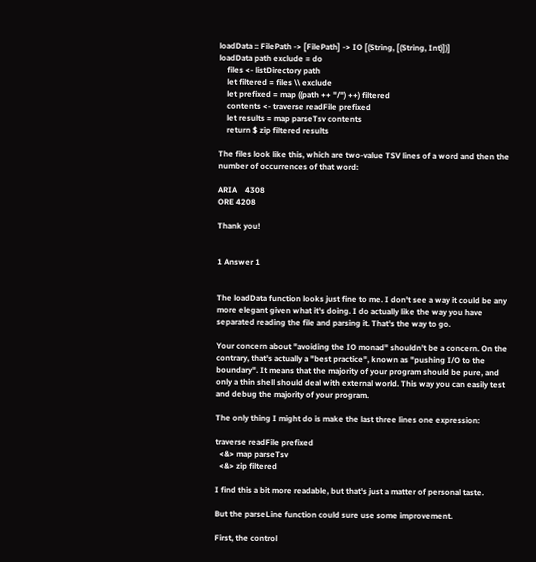loadData :: FilePath -> [FilePath] -> IO [(String, [(String, Int)])]
loadData path exclude = do
    files <- listDirectory path
    let filtered = files \\ exclude
    let prefixed = map ((path ++ "/") ++) filtered
    contents <- traverse readFile prefixed
    let results = map parseTsv contents
    return $ zip filtered results

The files look like this, which are two-value TSV lines of a word and then the number of occurrences of that word:

ARIA    4308
ORE 4208

Thank you!


1 Answer 1


The loadData function looks just fine to me. I don't see a way it could be any more elegant given what it's doing. I do actually like the way you have separated reading the file and parsing it. That's the way to go.

Your concern about "avoiding the IO monad" shouldn't be a concern. On the contrary, that's actually a "best practice", known as "pushing I/O to the boundary". It means that the majority of your program should be pure, and only a thin shell should deal with external world. This way you can easily test and debug the majority of your program.

The only thing I might do is make the last three lines one expression:

traverse readFile prefixed
  <&> map parseTsv
  <&> zip filtered

I find this a bit more readable, but that's just a matter of personal taste.

But the parseLine function could sure use some improvement.

First, the control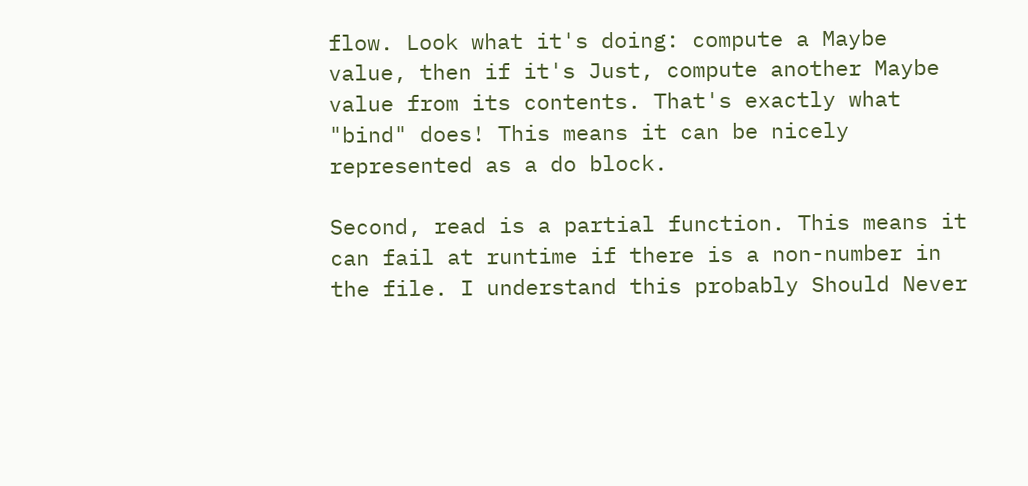flow. Look what it's doing: compute a Maybe value, then if it's Just, compute another Maybe value from its contents. That's exactly what "bind" does! This means it can be nicely represented as a do block.

Second, read is a partial function. This means it can fail at runtime if there is a non-number in the file. I understand this probably Should Never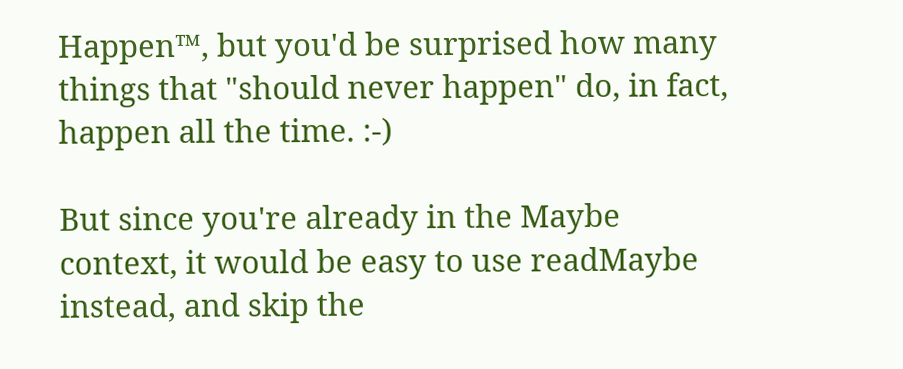Happen™, but you'd be surprised how many things that "should never happen" do, in fact, happen all the time. :-)

But since you're already in the Maybe context, it would be easy to use readMaybe instead, and skip the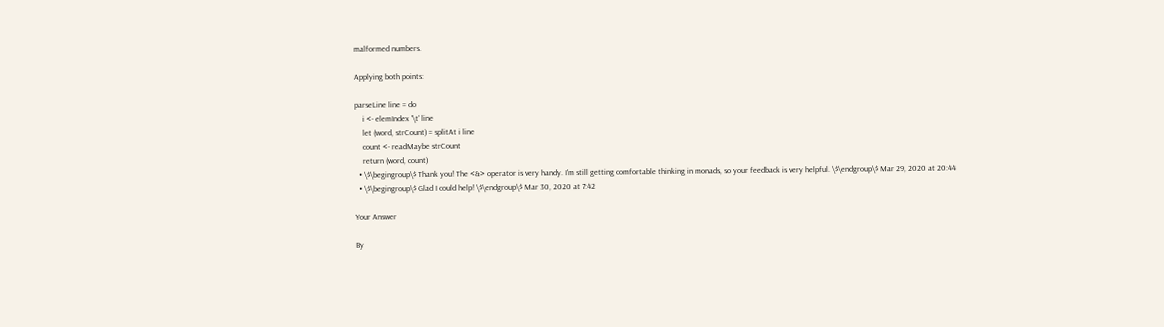malformed numbers.

Applying both points:

parseLine line = do
    i <- elemIndex '\t' line
    let (word, strCount) = splitAt i line
    count <- readMaybe strCount
    return (word, count)
  • \$\begingroup\$ Thank you! The <&> operator is very handy. I'm still getting comfortable thinking in monads, so your feedback is very helpful. \$\endgroup\$ Mar 29, 2020 at 20:44
  • \$\begingroup\$ Glad I could help! \$\endgroup\$ Mar 30, 2020 at 7:42

Your Answer

By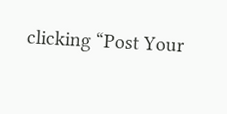clicking “Post Your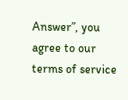Answer”, you agree to our terms of service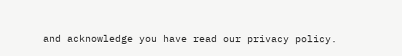and acknowledge you have read our privacy policy.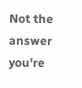Not the answer you're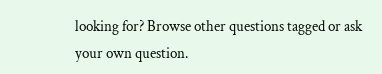looking for? Browse other questions tagged or ask your own question.